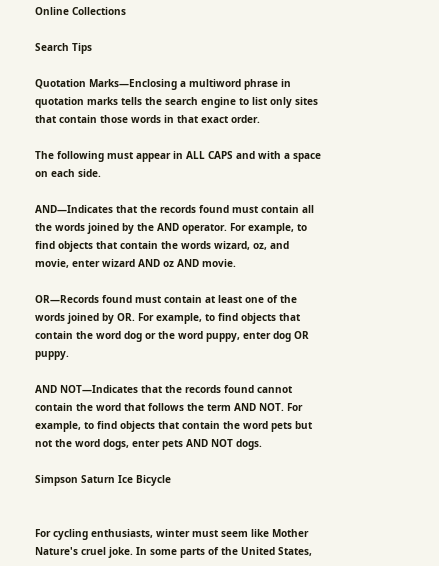Online Collections

Search Tips

Quotation Marks—Enclosing a multiword phrase in quotation marks tells the search engine to list only sites that contain those words in that exact order.

The following must appear in ALL CAPS and with a space on each side.

AND—Indicates that the records found must contain all the words joined by the AND operator. For example, to find objects that contain the words wizard, oz, and movie, enter wizard AND oz AND movie.

OR—Records found must contain at least one of the words joined by OR. For example, to find objects that contain the word dog or the word puppy, enter dog OR puppy.

AND NOT—Indicates that the records found cannot contain the word that follows the term AND NOT. For example, to find objects that contain the word pets but not the word dogs, enter pets AND NOT dogs.

Simpson Saturn Ice Bicycle


For cycling enthusiasts, winter must seem like Mother Nature's cruel joke. In some parts of the United States,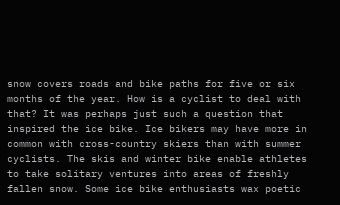snow covers roads and bike paths for five or six months of the year. How is a cyclist to deal with that? It was perhaps just such a question that inspired the ice bike. Ice bikers may have more in common with cross-country skiers than with summer cyclists. The skis and winter bike enable athletes to take solitary ventures into areas of freshly fallen snow. Some ice bike enthusiasts wax poetic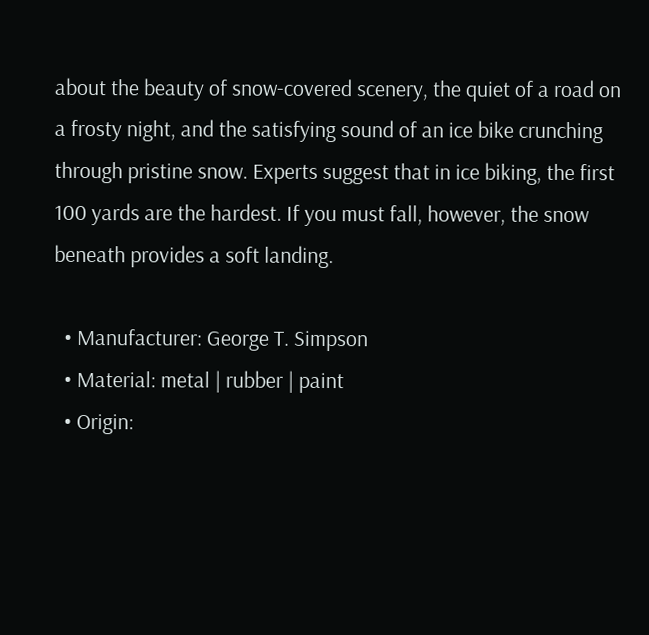about the beauty of snow-covered scenery, the quiet of a road on a frosty night, and the satisfying sound of an ice bike crunching through pristine snow. Experts suggest that in ice biking, the first 100 yards are the hardest. If you must fall, however, the snow beneath provides a soft landing.

  • Manufacturer: George T. Simpson
  • Material: metal | rubber | paint
  • Origin: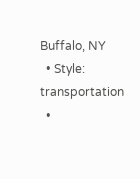Buffalo, NY
  • Style: transportation
  •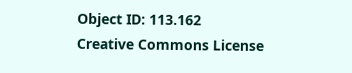Object ID: 113.162
Creative Commons License